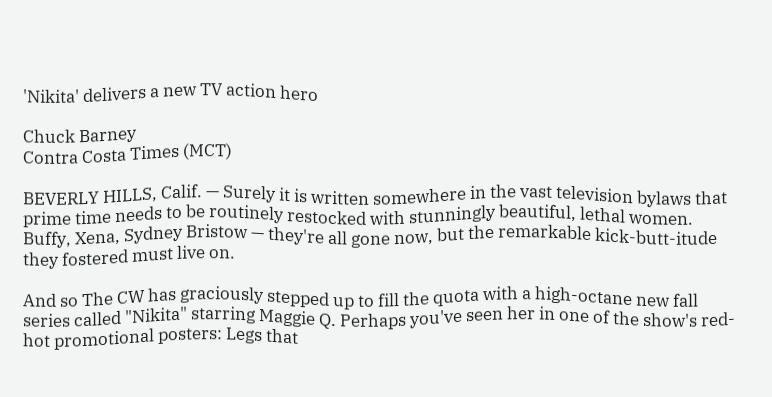'Nikita' delivers a new TV action hero

Chuck Barney
Contra Costa Times (MCT)

BEVERLY HILLS, Calif. — Surely it is written somewhere in the vast television bylaws that prime time needs to be routinely restocked with stunningly beautiful, lethal women. Buffy, Xena, Sydney Bristow — they're all gone now, but the remarkable kick-butt-itude they fostered must live on.

And so The CW has graciously stepped up to fill the quota with a high-octane new fall series called "Nikita" starring Maggie Q. Perhaps you've seen her in one of the show's red-hot promotional posters: Legs that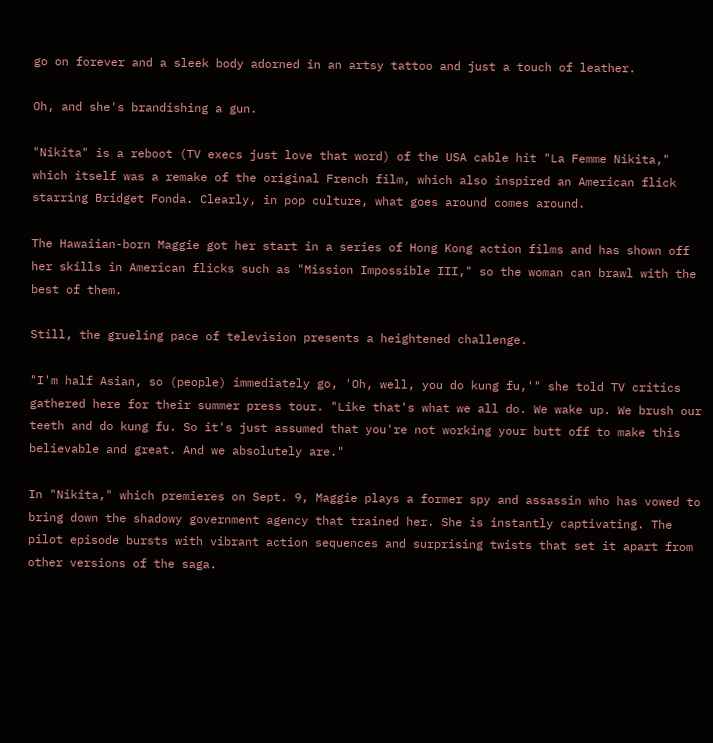go on forever and a sleek body adorned in an artsy tattoo and just a touch of leather.

Oh, and she's brandishing a gun.

"Nikita" is a reboot (TV execs just love that word) of the USA cable hit "La Femme Nikita," which itself was a remake of the original French film, which also inspired an American flick starring Bridget Fonda. Clearly, in pop culture, what goes around comes around.

The Hawaiian-born Maggie got her start in a series of Hong Kong action films and has shown off her skills in American flicks such as "Mission Impossible III," so the woman can brawl with the best of them.

Still, the grueling pace of television presents a heightened challenge.

"I'm half Asian, so (people) immediately go, 'Oh, well, you do kung fu,'" she told TV critics gathered here for their summer press tour. "Like that's what we all do. We wake up. We brush our teeth and do kung fu. So it's just assumed that you're not working your butt off to make this believable and great. And we absolutely are."

In "Nikita," which premieres on Sept. 9, Maggie plays a former spy and assassin who has vowed to bring down the shadowy government agency that trained her. She is instantly captivating. The pilot episode bursts with vibrant action sequences and surprising twists that set it apart from other versions of the saga.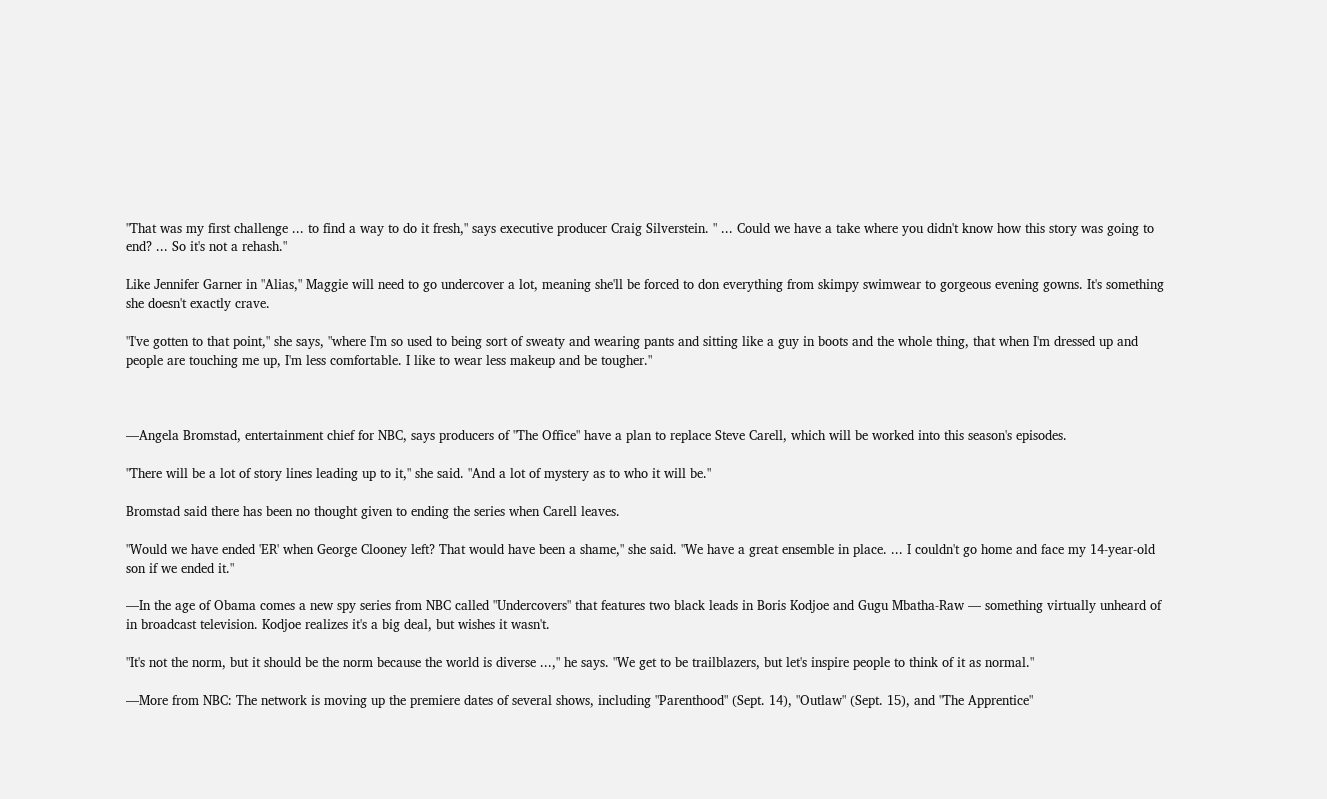"That was my first challenge ... to find a way to do it fresh," says executive producer Craig Silverstein. " ... Could we have a take where you didn't know how this story was going to end? ... So it's not a rehash."

Like Jennifer Garner in "Alias," Maggie will need to go undercover a lot, meaning she'll be forced to don everything from skimpy swimwear to gorgeous evening gowns. It's something she doesn't exactly crave.

"I've gotten to that point," she says, "where I'm so used to being sort of sweaty and wearing pants and sitting like a guy in boots and the whole thing, that when I'm dressed up and people are touching me up, I'm less comfortable. I like to wear less makeup and be tougher."



—Angela Bromstad, entertainment chief for NBC, says producers of "The Office" have a plan to replace Steve Carell, which will be worked into this season's episodes.

"There will be a lot of story lines leading up to it," she said. "And a lot of mystery as to who it will be."

Bromstad said there has been no thought given to ending the series when Carell leaves.

"Would we have ended 'ER' when George Clooney left? That would have been a shame," she said. "We have a great ensemble in place. ... I couldn't go home and face my 14-year-old son if we ended it."

—In the age of Obama comes a new spy series from NBC called "Undercovers" that features two black leads in Boris Kodjoe and Gugu Mbatha-Raw — something virtually unheard of in broadcast television. Kodjoe realizes it's a big deal, but wishes it wasn't.

"It's not the norm, but it should be the norm because the world is diverse ...," he says. "We get to be trailblazers, but let's inspire people to think of it as normal."

—More from NBC: The network is moving up the premiere dates of several shows, including "Parenthood" (Sept. 14), "Outlaw" (Sept. 15), and "The Apprentice"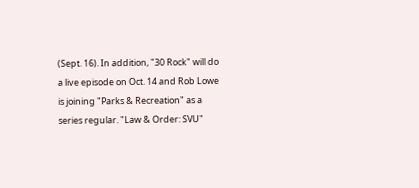(Sept. 16). In addition, "30 Rock" will do a live episode on Oct. 14 and Rob Lowe is joining "Parks & Recreation" as a series regular. "Law & Order: SVU"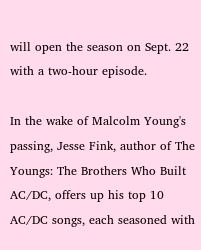will open the season on Sept. 22 with a two-hour episode.

In the wake of Malcolm Young's passing, Jesse Fink, author of The Youngs: The Brothers Who Built AC/DC, offers up his top 10 AC/DC songs, each seasoned with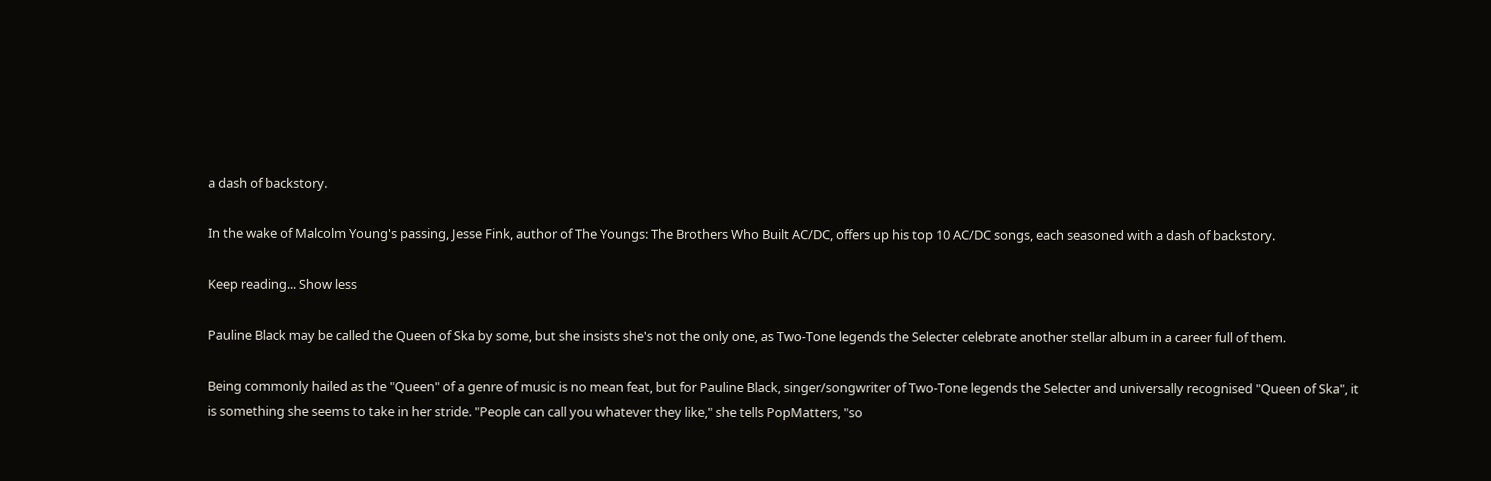a dash of backstory.

In the wake of Malcolm Young's passing, Jesse Fink, author of The Youngs: The Brothers Who Built AC/DC, offers up his top 10 AC/DC songs, each seasoned with a dash of backstory.

Keep reading... Show less

Pauline Black may be called the Queen of Ska by some, but she insists she's not the only one, as Two-Tone legends the Selecter celebrate another stellar album in a career full of them.

Being commonly hailed as the "Queen" of a genre of music is no mean feat, but for Pauline Black, singer/songwriter of Two-Tone legends the Selecter and universally recognised "Queen of Ska", it is something she seems to take in her stride. "People can call you whatever they like," she tells PopMatters, "so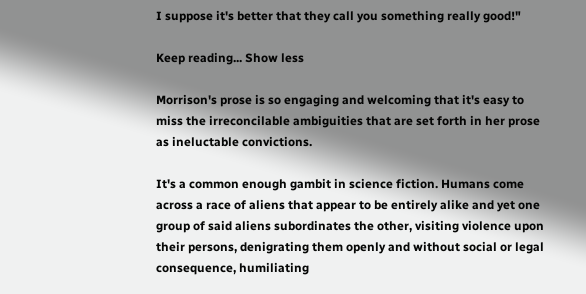I suppose it's better that they call you something really good!"

Keep reading... Show less

Morrison's prose is so engaging and welcoming that it's easy to miss the irreconcilable ambiguities that are set forth in her prose as ineluctable convictions.

It's a common enough gambit in science fiction. Humans come across a race of aliens that appear to be entirely alike and yet one group of said aliens subordinates the other, visiting violence upon their persons, denigrating them openly and without social or legal consequence, humiliating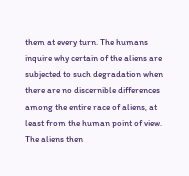them at every turn. The humans inquire why certain of the aliens are subjected to such degradation when there are no discernible differences among the entire race of aliens, at least from the human point of view. The aliens then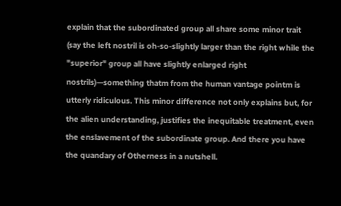explain that the subordinated group all share some minor trait (say the left nostril is oh-so-slightly larger than the right while the "superior" group all have slightly enlarged right nostrils)—something thatm from the human vantage pointm is utterly ridiculous. This minor difference not only explains but, for the alien understanding, justifies the inequitable treatment, even the enslavement of the subordinate group. And there you have the quandary of Otherness in a nutshell.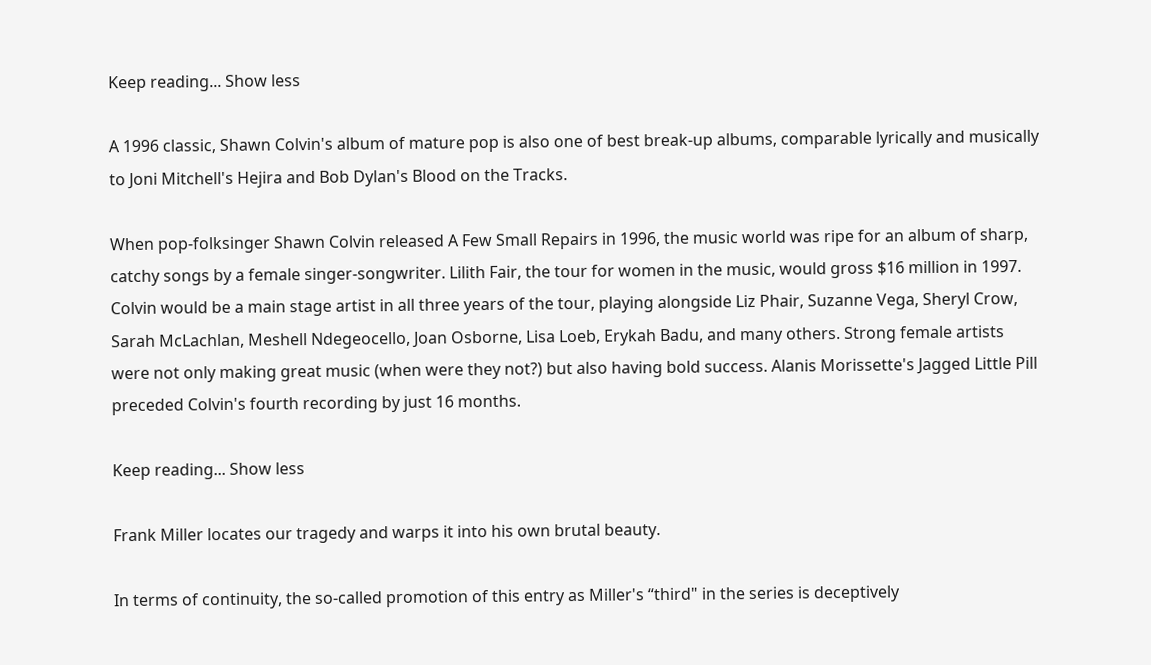Keep reading... Show less

A 1996 classic, Shawn Colvin's album of mature pop is also one of best break-up albums, comparable lyrically and musically to Joni Mitchell's Hejira and Bob Dylan's Blood on the Tracks.

When pop-folksinger Shawn Colvin released A Few Small Repairs in 1996, the music world was ripe for an album of sharp, catchy songs by a female singer-songwriter. Lilith Fair, the tour for women in the music, would gross $16 million in 1997. Colvin would be a main stage artist in all three years of the tour, playing alongside Liz Phair, Suzanne Vega, Sheryl Crow, Sarah McLachlan, Meshell Ndegeocello, Joan Osborne, Lisa Loeb, Erykah Badu, and many others. Strong female artists were not only making great music (when were they not?) but also having bold success. Alanis Morissette's Jagged Little Pill preceded Colvin's fourth recording by just 16 months.

Keep reading... Show less

Frank Miller locates our tragedy and warps it into his own brutal beauty.

In terms of continuity, the so-called promotion of this entry as Miller's “third" in the series is deceptively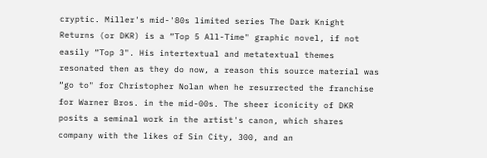cryptic. Miller's mid-'80s limited series The Dark Knight Returns (or DKR) is a “Top 5 All-Time" graphic novel, if not easily “Top 3". His intertextual and metatextual themes resonated then as they do now, a reason this source material was “go to" for Christopher Nolan when he resurrected the franchise for Warner Bros. in the mid-00s. The sheer iconicity of DKR posits a seminal work in the artist's canon, which shares company with the likes of Sin City, 300, and an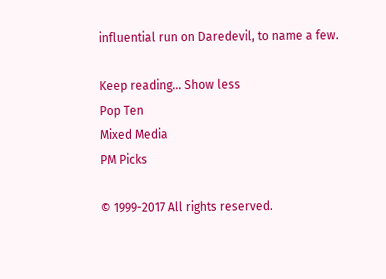influential run on Daredevil, to name a few.

Keep reading... Show less
Pop Ten
Mixed Media
PM Picks

© 1999-2017 All rights reserved.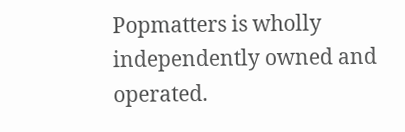Popmatters is wholly independently owned and operated.